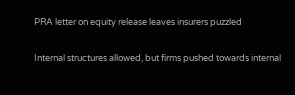PRA letter on equity release leaves insurers puzzled

Internal structures allowed, but firms pushed towards internal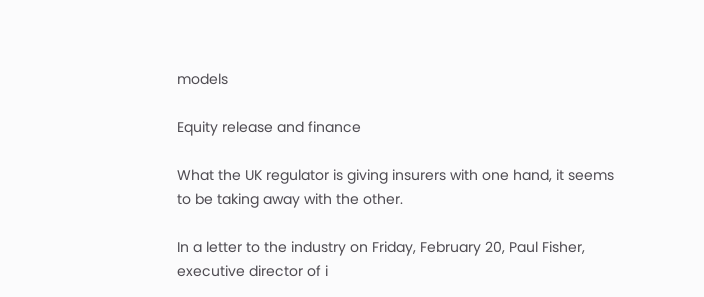models

Equity release and finance

What the UK regulator is giving insurers with one hand, it seems to be taking away with the other.

In a letter to the industry on Friday, February 20, Paul Fisher, executive director of i